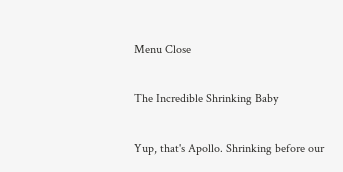Menu Close

The Incredible Shrinking Baby

Yup, that's Apollo. Shrinking before our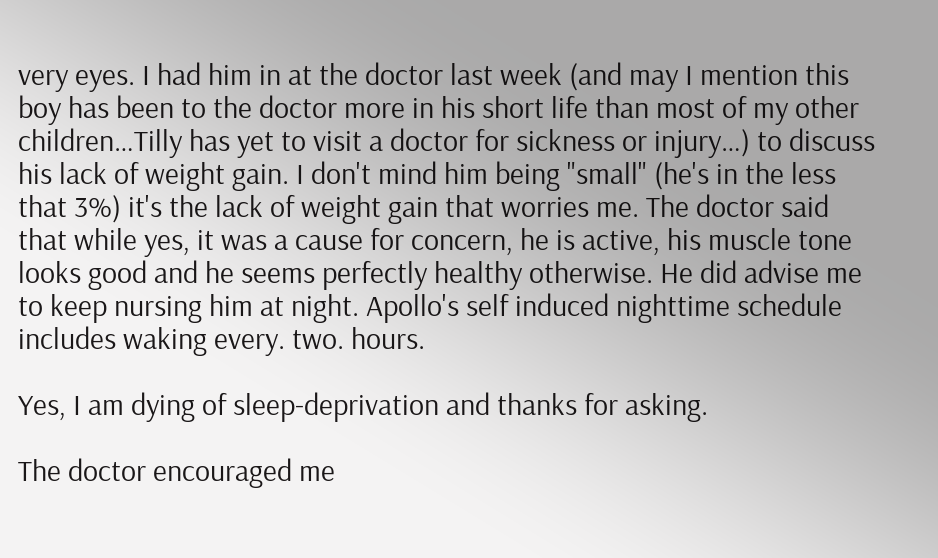very eyes. I had him in at the doctor last week (and may I mention this boy has been to the doctor more in his short life than most of my other children…Tilly has yet to visit a doctor for sickness or injury…) to discuss his lack of weight gain. I don't mind him being "small" (he's in the less that 3%) it's the lack of weight gain that worries me. The doctor said that while yes, it was a cause for concern, he is active, his muscle tone looks good and he seems perfectly healthy otherwise. He did advise me to keep nursing him at night. Apollo's self induced nighttime schedule includes waking every. two. hours.

Yes, I am dying of sleep-deprivation and thanks for asking.

The doctor encouraged me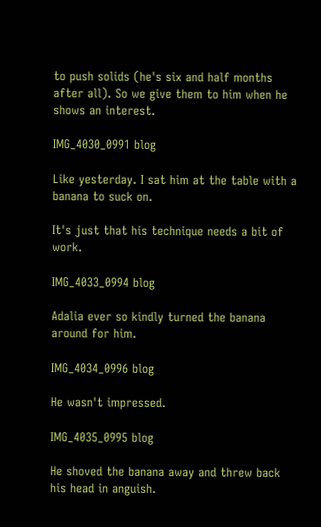to push solids (he's six and half months after all). So we give them to him when he shows an interest.

IMG_4030_0991 blog

Like yesterday. I sat him at the table with a banana to suck on.

It's just that his technique needs a bit of work.

IMG_4033_0994 blog

Adalia ever so kindly turned the banana around for him.

IMG_4034_0996 blog

He wasn't impressed.

IMG_4035_0995 blog

He shoved the banana away and threw back his head in anguish.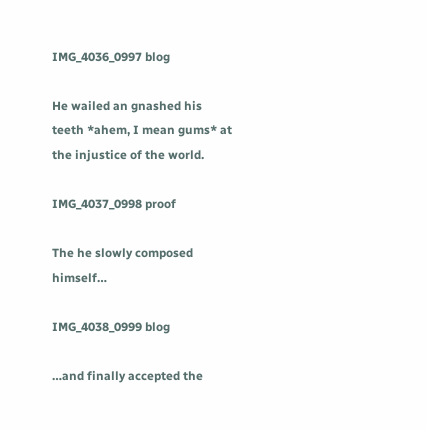IMG_4036_0997 blog

He wailed an gnashed his teeth *ahem, I mean gums* at the injustice of the world.

IMG_4037_0998 proof

The he slowly composed himself…

IMG_4038_0999 blog

…and finally accepted the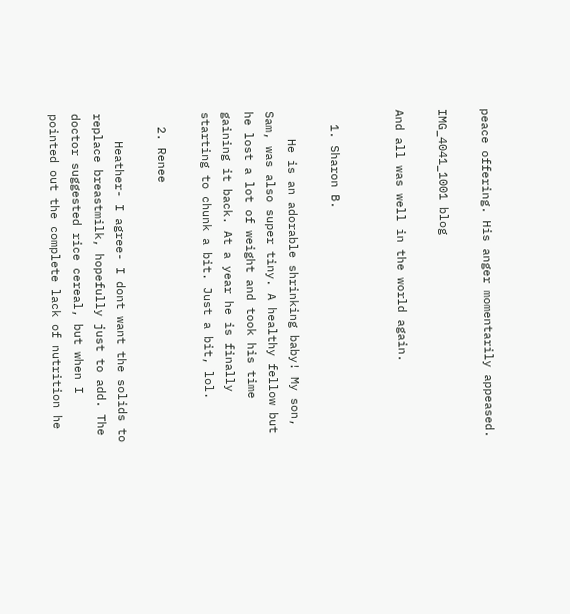peace offering. His anger momentarily appeased.

IMG_4041_1001 blog

And all was well in the world again.


  1. Sharon B.

    He is an adorable shrinking baby! My son, Sam, was also super tiny. A healthy fellow but he lost a lot of weight and took his time gaining it back. At a year he is finally starting to chunk a bit. Just a bit, lol.

  2. Renee

    Heather- I agree- I dont want the solids to replace breastmilk, hopefully just to add. The doctor suggested rice cereal, but when I pointed out the complete lack of nutrition he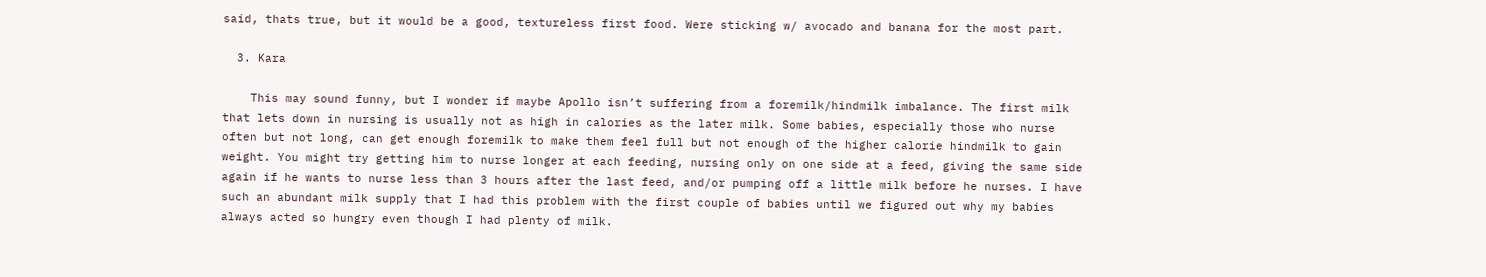said, thats true, but it would be a good, textureless first food. Were sticking w/ avocado and banana for the most part.

  3. Kara

    This may sound funny, but I wonder if maybe Apollo isn’t suffering from a foremilk/hindmilk imbalance. The first milk that lets down in nursing is usually not as high in calories as the later milk. Some babies, especially those who nurse often but not long, can get enough foremilk to make them feel full but not enough of the higher calorie hindmilk to gain weight. You might try getting him to nurse longer at each feeding, nursing only on one side at a feed, giving the same side again if he wants to nurse less than 3 hours after the last feed, and/or pumping off a little milk before he nurses. I have such an abundant milk supply that I had this problem with the first couple of babies until we figured out why my babies always acted so hungry even though I had plenty of milk.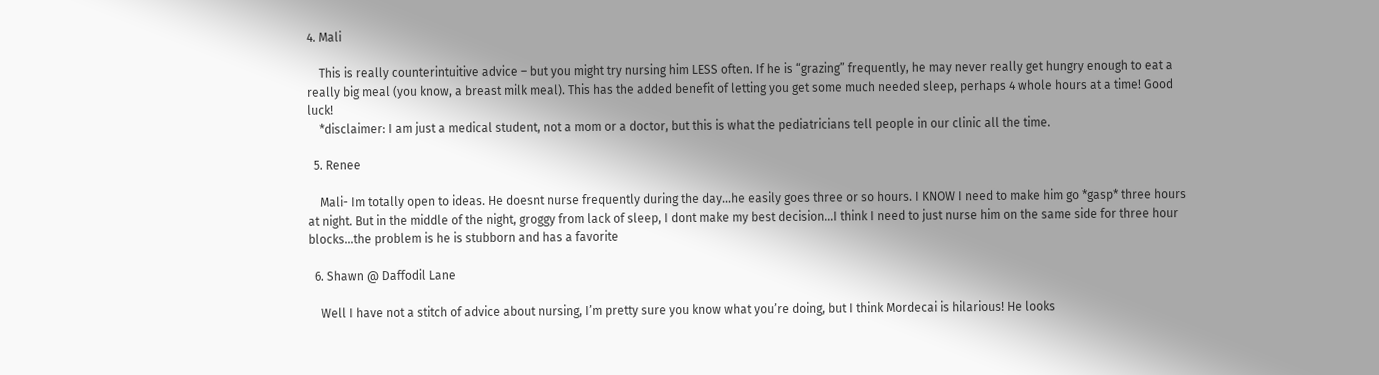4. Mali

    This is really counterintuitive advice – but you might try nursing him LESS often. If he is “grazing” frequently, he may never really get hungry enough to eat a really big meal (you know, a breast milk meal). This has the added benefit of letting you get some much needed sleep, perhaps 4 whole hours at a time! Good luck!
    *disclaimer: I am just a medical student, not a mom or a doctor, but this is what the pediatricians tell people in our clinic all the time.

  5. Renee

    Mali- Im totally open to ideas. He doesnt nurse frequently during the day…he easily goes three or so hours. I KNOW I need to make him go *gasp* three hours at night. But in the middle of the night, groggy from lack of sleep, I dont make my best decision…I think I need to just nurse him on the same side for three hour blocks…the problem is he is stubborn and has a favorite

  6. Shawn @ Daffodil Lane

    Well I have not a stitch of advice about nursing, I’m pretty sure you know what you’re doing, but I think Mordecai is hilarious! He looks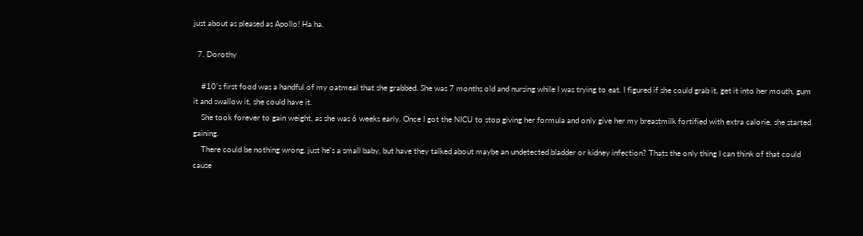just about as pleased as Apollo! Ha ha.

  7. Dorothy

    #10’s first food was a handful of my oatmeal that she grabbed. She was 7 months old and nursing while I was trying to eat. I figured if she could grab it, get it into her mouth, gum it and swallow it, she could have it.
    She took forever to gain weight, as she was 6 weeks early. Once I got the NICU to stop giving her formula and only give her my breastmilk fortified with extra calorie, she started gaining.
    There could be nothing wrong, just he’s a small baby, but have they talked about maybe an undetected bladder or kidney infection? Thats the only thing I can think of that could cause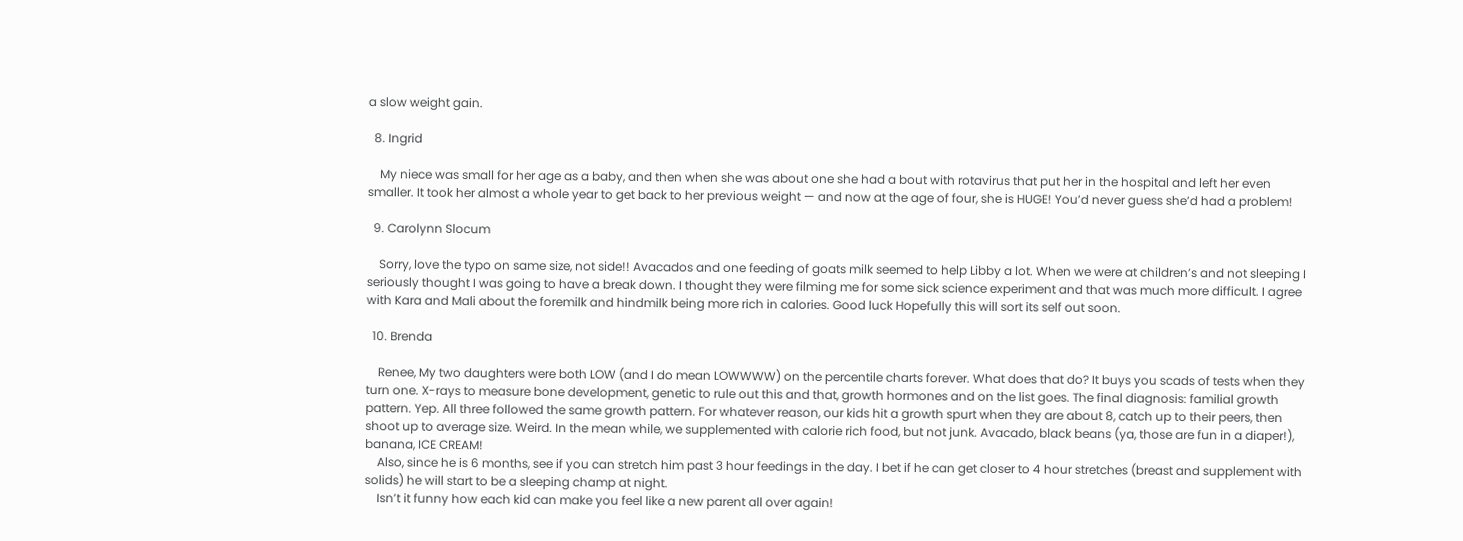a slow weight gain.

  8. Ingrid

    My niece was small for her age as a baby, and then when she was about one she had a bout with rotavirus that put her in the hospital and left her even smaller. It took her almost a whole year to get back to her previous weight — and now at the age of four, she is HUGE! You’d never guess she’d had a problem!

  9. Carolynn Slocum

    Sorry, love the typo on same size, not side!! Avacados and one feeding of goats milk seemed to help Libby a lot. When we were at children’s and not sleeping I seriously thought I was going to have a break down. I thought they were filming me for some sick science experiment and that was much more difficult. I agree with Kara and Mali about the foremilk and hindmilk being more rich in calories. Good luck Hopefully this will sort its self out soon.

  10. Brenda

    Renee, My two daughters were both LOW (and I do mean LOWWWW) on the percentile charts forever. What does that do? It buys you scads of tests when they turn one. X-rays to measure bone development, genetic to rule out this and that, growth hormones and on the list goes. The final diagnosis: familial growth pattern. Yep. All three followed the same growth pattern. For whatever reason, our kids hit a growth spurt when they are about 8, catch up to their peers, then shoot up to average size. Weird. In the mean while, we supplemented with calorie rich food, but not junk. Avacado, black beans (ya, those are fun in a diaper!), banana, ICE CREAM!
    Also, since he is 6 months, see if you can stretch him past 3 hour feedings in the day. I bet if he can get closer to 4 hour stretches (breast and supplement with solids) he will start to be a sleeping champ at night.
    Isn’t it funny how each kid can make you feel like a new parent all over again!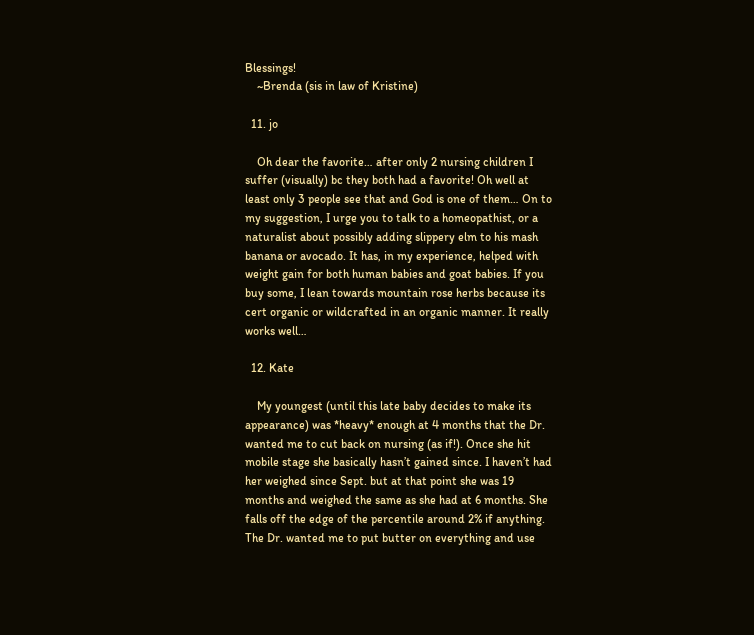Blessings!
    ~Brenda (sis in law of Kristine)

  11. jo

    Oh dear the favorite… after only 2 nursing children I suffer (visually) bc they both had a favorite! Oh well at least only 3 people see that and God is one of them… On to my suggestion, I urge you to talk to a homeopathist, or a naturalist about possibly adding slippery elm to his mash banana or avocado. It has, in my experience, helped with weight gain for both human babies and goat babies. If you buy some, I lean towards mountain rose herbs because its cert organic or wildcrafted in an organic manner. It really works well…

  12. Kate

    My youngest (until this late baby decides to make its appearance) was *heavy* enough at 4 months that the Dr. wanted me to cut back on nursing (as if!). Once she hit mobile stage she basically hasn’t gained since. I haven’t had her weighed since Sept. but at that point she was 19 months and weighed the same as she had at 6 months. She falls off the edge of the percentile around 2% if anything. The Dr. wanted me to put butter on everything and use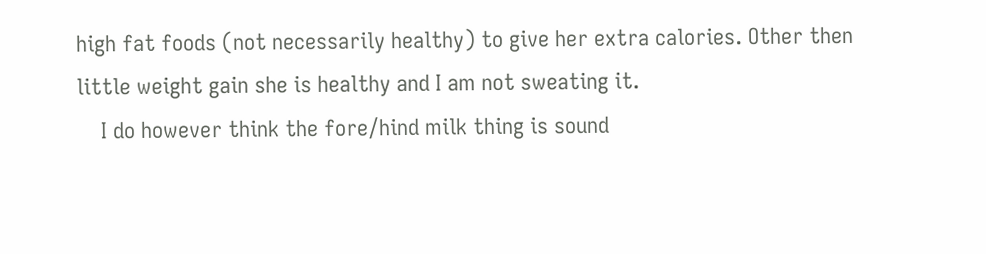high fat foods (not necessarily healthy) to give her extra calories. Other then little weight gain she is healthy and I am not sweating it.
    I do however think the fore/hind milk thing is sound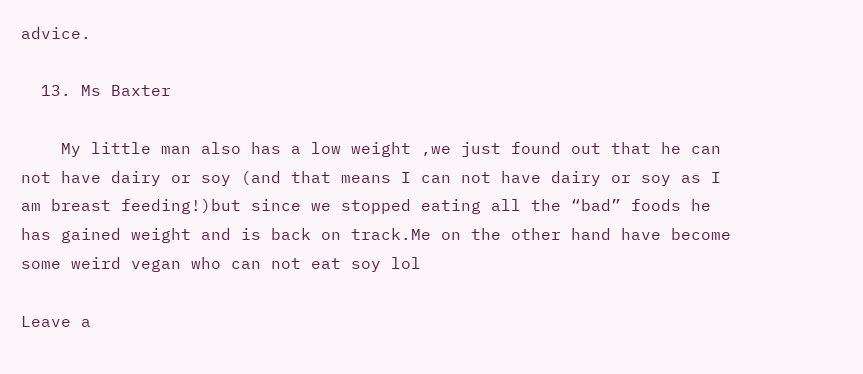advice.

  13. Ms Baxter

    My little man also has a low weight ,we just found out that he can not have dairy or soy (and that means I can not have dairy or soy as I am breast feeding!)but since we stopped eating all the “bad” foods he has gained weight and is back on track.Me on the other hand have become some weird vegan who can not eat soy lol

Leave a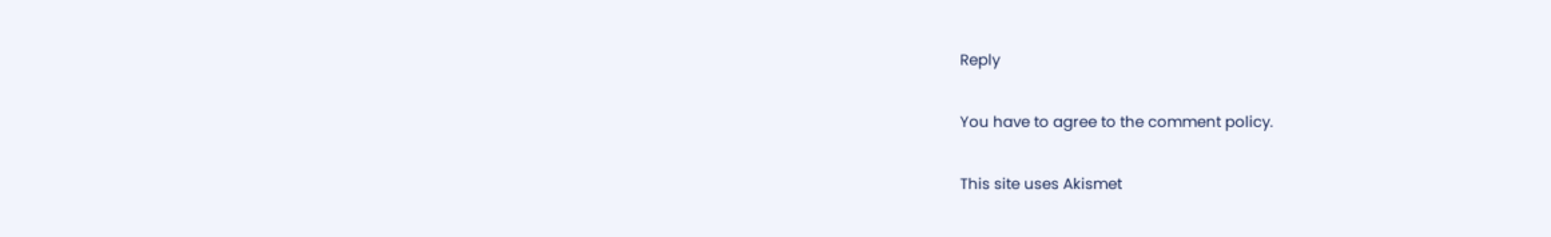Reply

You have to agree to the comment policy.

This site uses Akismet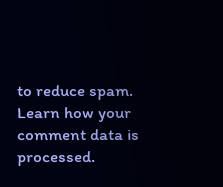to reduce spam. Learn how your comment data is processed.